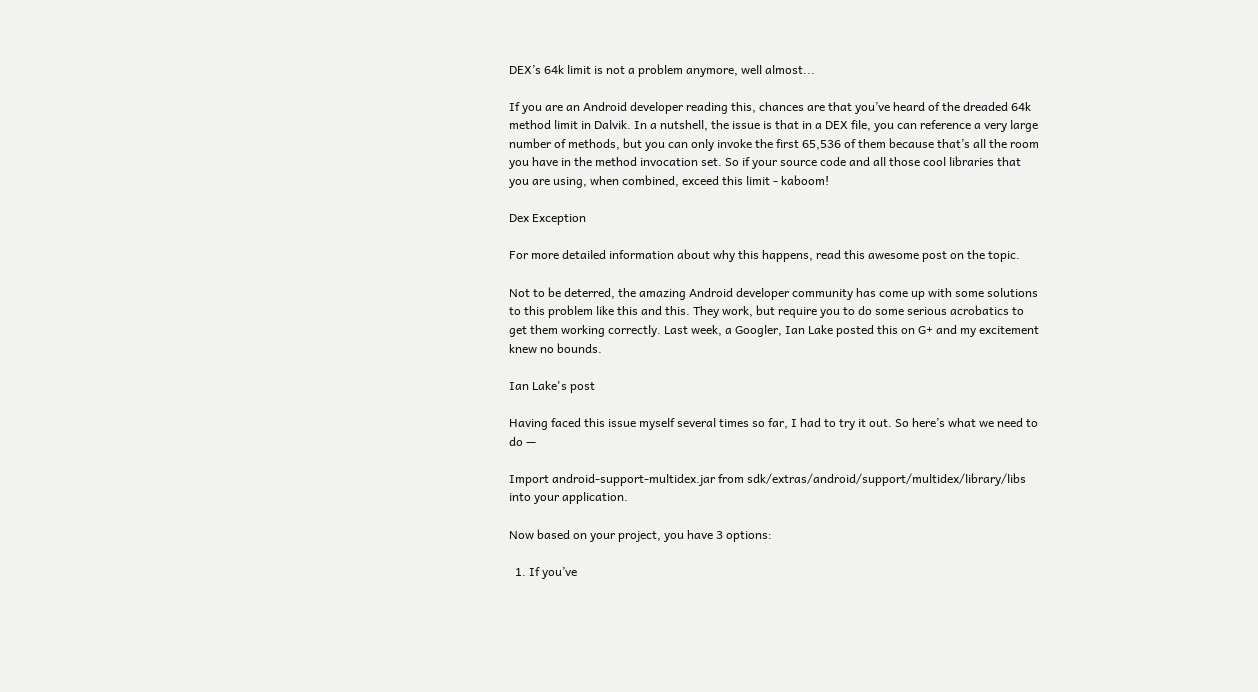DEX’s 64k limit is not a problem anymore, well almost...

If you are an Android developer reading this, chances are that you’ve heard of the dreaded 64k method limit in Dalvik. In a nutshell, the issue is that in a DEX file, you can reference a very large number of methods, but you can only invoke the first 65,536 of them because that’s all the room you have in the method invocation set. So if your source code and all those cool libraries that you are using, when combined, exceed this limit - kaboom!

Dex Exception

For more detailed information about why this happens, read this awesome post on the topic.

Not to be deterred, the amazing Android developer community has come up with some solutions to this problem like this and this. They work, but require you to do some serious acrobatics to get them working correctly. Last week, a Googler, Ian Lake posted this on G+ and my excitement knew no bounds.

Ian Lake's post

Having faced this issue myself several times so far, I had to try it out. So here’s what we need to do —

Import android-support-multidex.jar from sdk/extras/android/support/multidex/library/libs into your application.

Now based on your project, you have 3 options:

  1. If you’ve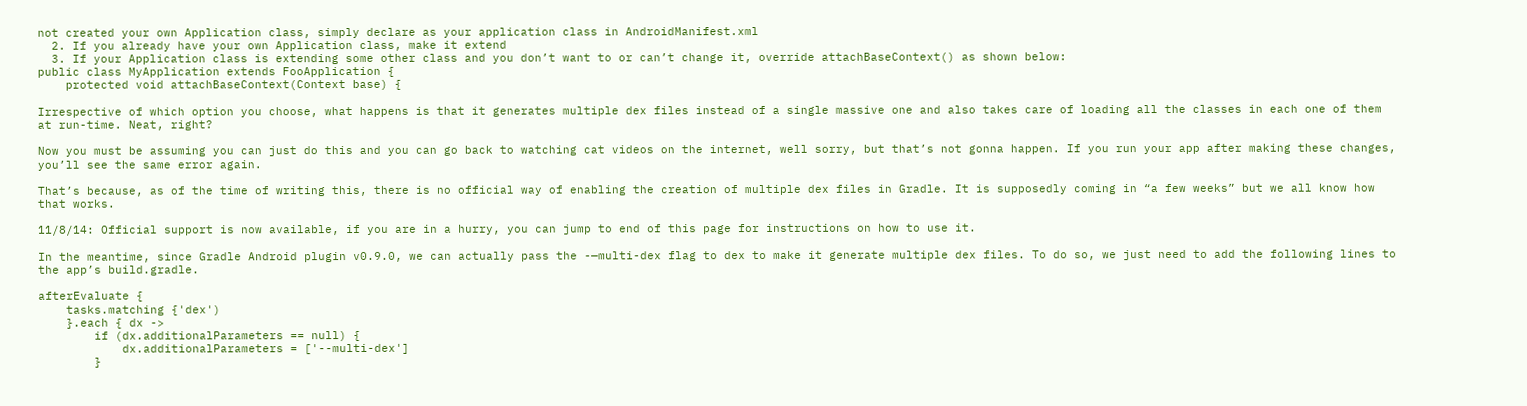not created your own Application class, simply declare as your application class in AndroidManifest.xml
  2. If you already have your own Application class, make it extend
  3. If your Application class is extending some other class and you don’t want to or can’t change it, override attachBaseContext() as shown below:
public class MyApplication extends FooApplication {
    protected void attachBaseContext(Context base) {

Irrespective of which option you choose, what happens is that it generates multiple dex files instead of a single massive one and also takes care of loading all the classes in each one of them at run-time. Neat, right?

Now you must be assuming you can just do this and you can go back to watching cat videos on the internet, well sorry, but that’s not gonna happen. If you run your app after making these changes, you’ll see the same error again.

That’s because, as of the time of writing this, there is no official way of enabling the creation of multiple dex files in Gradle. It is supposedly coming in “a few weeks” but we all know how that works.

11/8/14: Official support is now available, if you are in a hurry, you can jump to end of this page for instructions on how to use it.

In the meantime, since Gradle Android plugin v0.9.0, we can actually pass the -—multi-dex flag to dex to make it generate multiple dex files. To do so, we just need to add the following lines to the app’s build.gradle.

afterEvaluate {
    tasks.matching {'dex')
    }.each { dx ->
        if (dx.additionalParameters == null) {
            dx.additionalParameters = ['--multi-dex']
        }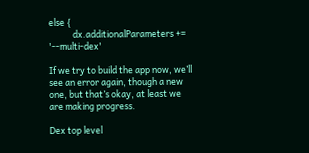else {
            dx.additionalParameters += '--multi-dex'

If we try to build the app now, we’ll see an error again, though a new one, but that’s okay, at least we are making progress.

Dex top level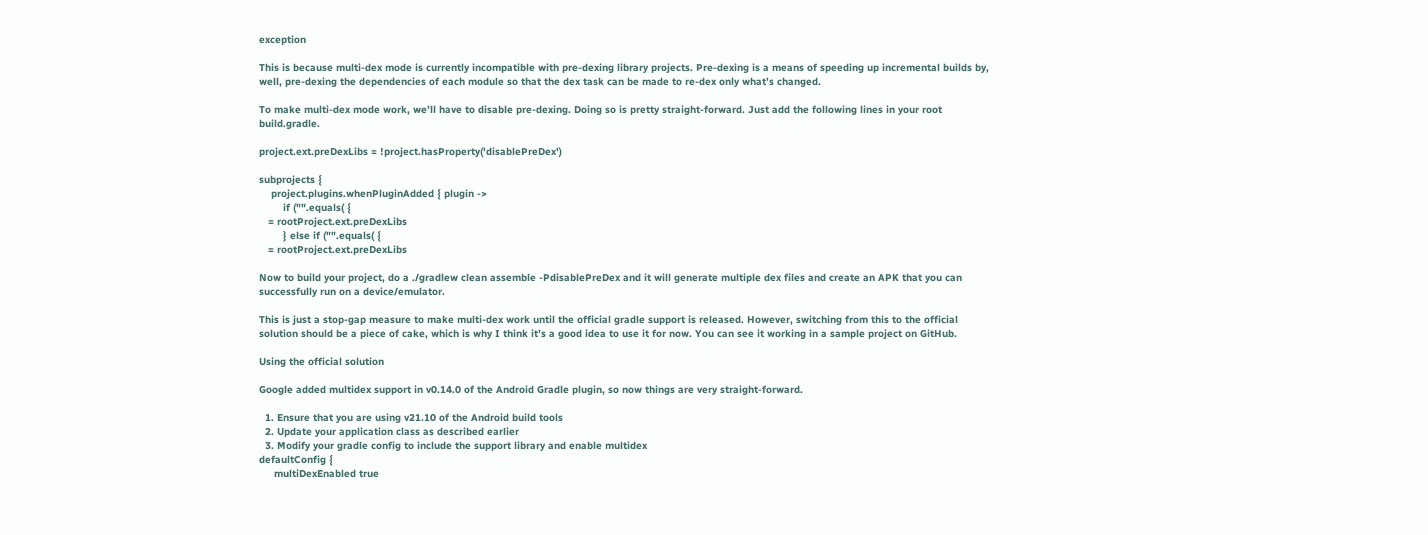exception

This is because multi-dex mode is currently incompatible with pre-dexing library projects. Pre-dexing is a means of speeding up incremental builds by, well, pre-dexing the dependencies of each module so that the dex task can be made to re-dex only what’s changed.

To make multi-dex mode work, we’ll have to disable pre-dexing. Doing so is pretty straight-forward. Just add the following lines in your root build.gradle.

project.ext.preDexLibs = !project.hasProperty('disablePreDex')

subprojects {
    project.plugins.whenPluginAdded { plugin ->
        if ("".equals( {
   = rootProject.ext.preDexLibs
        } else if ("".equals( {
   = rootProject.ext.preDexLibs

Now to build your project, do a ./gradlew clean assemble -PdisablePreDex and it will generate multiple dex files and create an APK that you can successfully run on a device/emulator.

This is just a stop-gap measure to make multi-dex work until the official gradle support is released. However, switching from this to the official solution should be a piece of cake, which is why I think it’s a good idea to use it for now. You can see it working in a sample project on GitHub.

Using the official solution

Google added multidex support in v0.14.0 of the Android Gradle plugin, so now things are very straight-forward.

  1. Ensure that you are using v21.10 of the Android build tools
  2. Update your application class as described earlier
  3. Modify your gradle config to include the support library and enable multidex
defaultConfig {
     multiDexEnabled true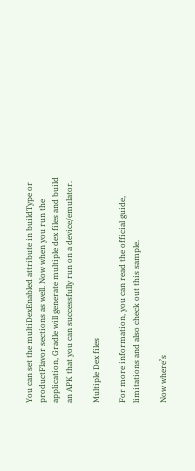You can set the multiDexEnabled attribute in buildType or productFlavor sections as well. Now when you run the application, Gradle will generate multiple dex files and build an APK that you can successfully run on a device/emulator.

Multiple Dex files

For more information, you can read the official guide, limitations and also check out this sample.

Now where’s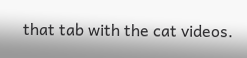that tab with the cat videos.